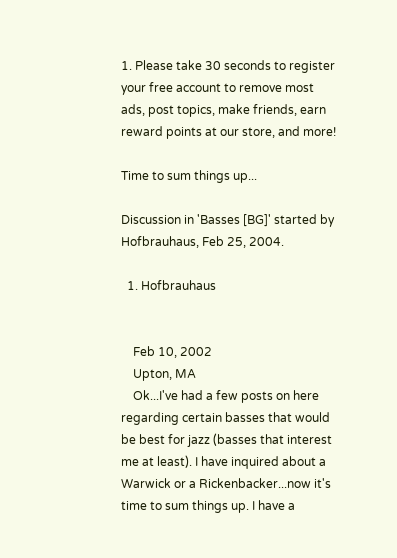1. Please take 30 seconds to register your free account to remove most ads, post topics, make friends, earn reward points at our store, and more!

Time to sum things up...

Discussion in 'Basses [BG]' started by Hofbrauhaus, Feb 25, 2004.

  1. Hofbrauhaus


    Feb 10, 2002
    Upton, MA
    Ok...I've had a few posts on here regarding certain basses that would be best for jazz (basses that interest me at least). I have inquired about a Warwick or a Rickenbacker...now it's time to sum things up. I have a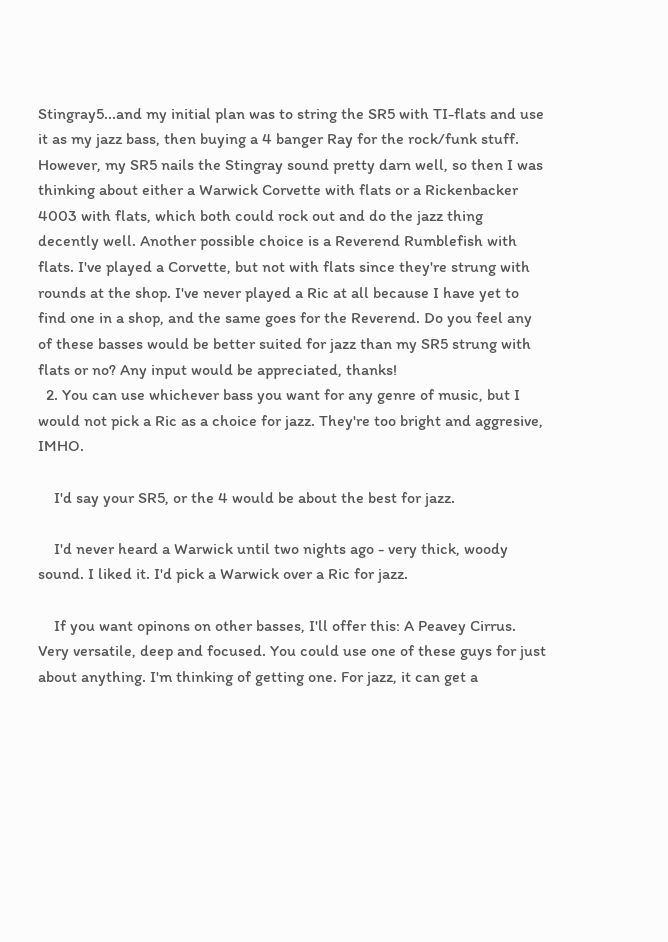Stingray5...and my initial plan was to string the SR5 with TI-flats and use it as my jazz bass, then buying a 4 banger Ray for the rock/funk stuff. However, my SR5 nails the Stingray sound pretty darn well, so then I was thinking about either a Warwick Corvette with flats or a Rickenbacker 4003 with flats, which both could rock out and do the jazz thing decently well. Another possible choice is a Reverend Rumblefish with flats. I've played a Corvette, but not with flats since they're strung with rounds at the shop. I've never played a Ric at all because I have yet to find one in a shop, and the same goes for the Reverend. Do you feel any of these basses would be better suited for jazz than my SR5 strung with flats or no? Any input would be appreciated, thanks!
  2. You can use whichever bass you want for any genre of music, but I would not pick a Ric as a choice for jazz. They're too bright and aggresive, IMHO.

    I'd say your SR5, or the 4 would be about the best for jazz.

    I'd never heard a Warwick until two nights ago - very thick, woody sound. I liked it. I'd pick a Warwick over a Ric for jazz.

    If you want opinons on other basses, I'll offer this: A Peavey Cirrus. Very versatile, deep and focused. You could use one of these guys for just about anything. I'm thinking of getting one. For jazz, it can get a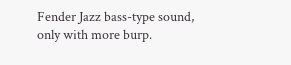Fender Jazz bass-type sound, only with more burp.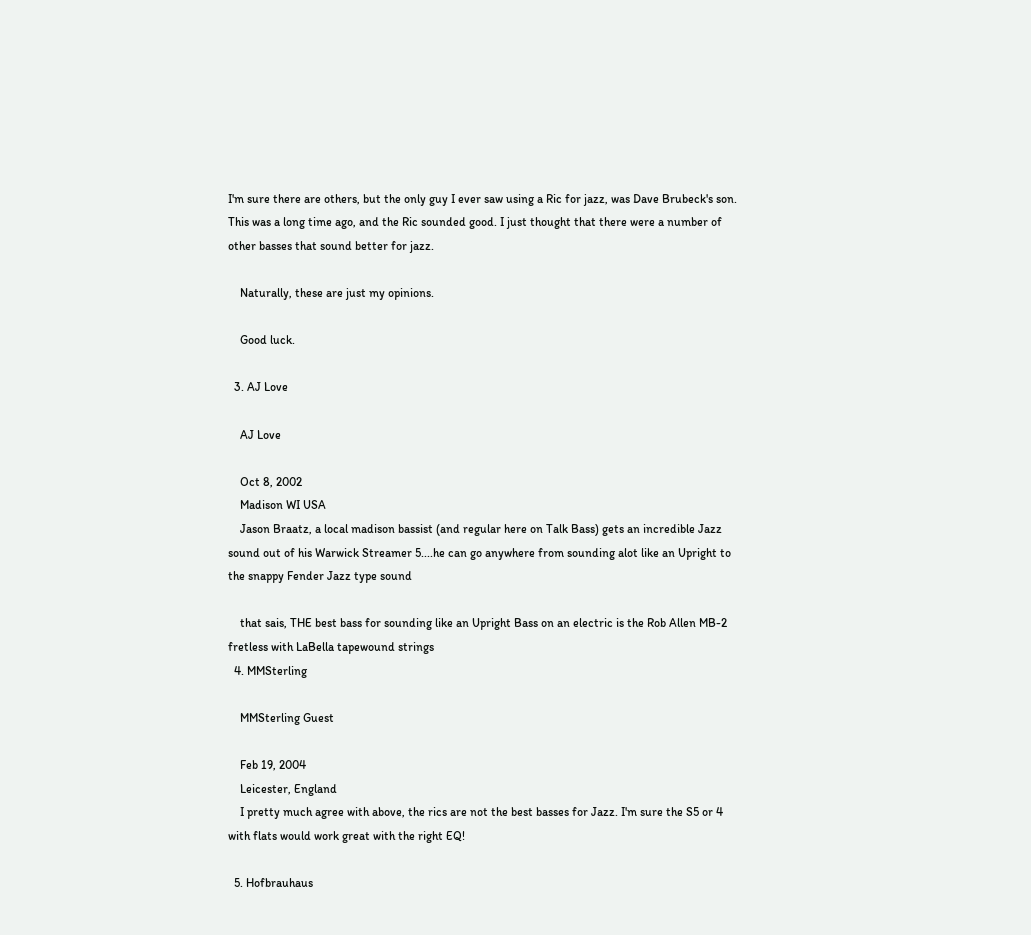I'm sure there are others, but the only guy I ever saw using a Ric for jazz, was Dave Brubeck's son. This was a long time ago, and the Ric sounded good. I just thought that there were a number of other basses that sound better for jazz.

    Naturally, these are just my opinions.

    Good luck.

  3. AJ Love

    AJ Love

    Oct 8, 2002
    Madison WI USA
    Jason Braatz, a local madison bassist (and regular here on Talk Bass) gets an incredible Jazz sound out of his Warwick Streamer 5....he can go anywhere from sounding alot like an Upright to the snappy Fender Jazz type sound

    that sais, THE best bass for sounding like an Upright Bass on an electric is the Rob Allen MB-2 fretless with LaBella tapewound strings
  4. MMSterling

    MMSterling Guest

    Feb 19, 2004
    Leicester, England
    I pretty much agree with above, the rics are not the best basses for Jazz. I'm sure the S5 or 4 with flats would work great with the right EQ!

  5. Hofbrauhaus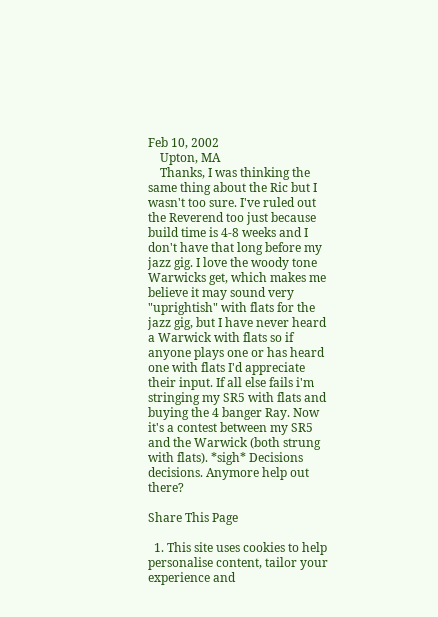Feb 10, 2002
    Upton, MA
    Thanks, I was thinking the same thing about the Ric but I wasn't too sure. I've ruled out the Reverend too just because build time is 4-8 weeks and I don't have that long before my jazz gig. I love the woody tone Warwicks get, which makes me believe it may sound very "uprightish" with flats for the jazz gig, but I have never heard a Warwick with flats so if anyone plays one or has heard one with flats I'd appreciate their input. If all else fails i'm stringing my SR5 with flats and buying the 4 banger Ray. Now it's a contest between my SR5 and the Warwick (both strung with flats). *sigh* Decisions decisions. Anymore help out there?

Share This Page

  1. This site uses cookies to help personalise content, tailor your experience and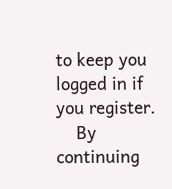to keep you logged in if you register.
    By continuing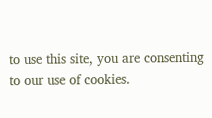to use this site, you are consenting to our use of cookies.